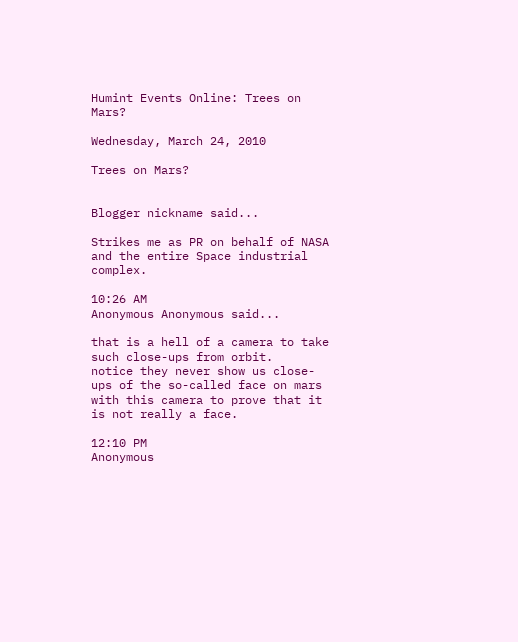Humint Events Online: Trees on Mars?

Wednesday, March 24, 2010

Trees on Mars?


Blogger nickname said...

Strikes me as PR on behalf of NASA and the entire Space industrial complex.

10:26 AM
Anonymous Anonymous said...

that is a hell of a camera to take such close-ups from orbit.
notice they never show us close-ups of the so-called face on mars with this camera to prove that it is not really a face.

12:10 PM
Anonymous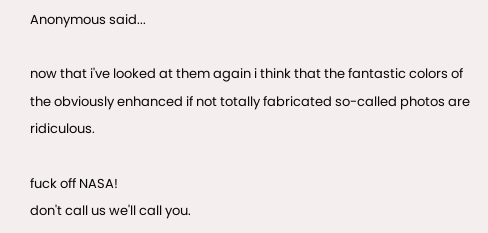Anonymous said...

now that i've looked at them again i think that the fantastic colors of the obviously enhanced if not totally fabricated so-called photos are ridiculous.

fuck off NASA!
don't call us we'll call you.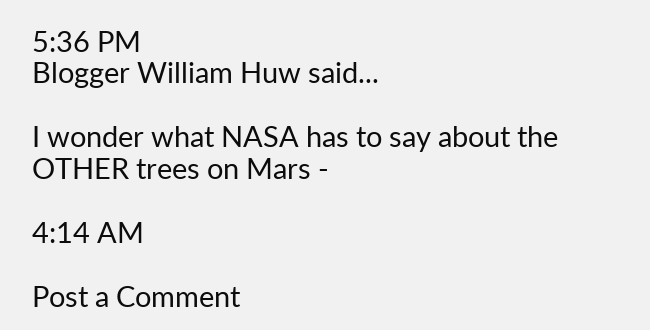5:36 PM
Blogger William Huw said...

I wonder what NASA has to say about the OTHER trees on Mars -

4:14 AM

Post a Comment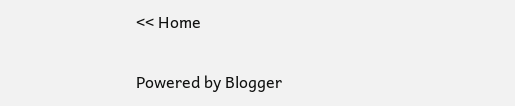<< Home

Powered by Blogger